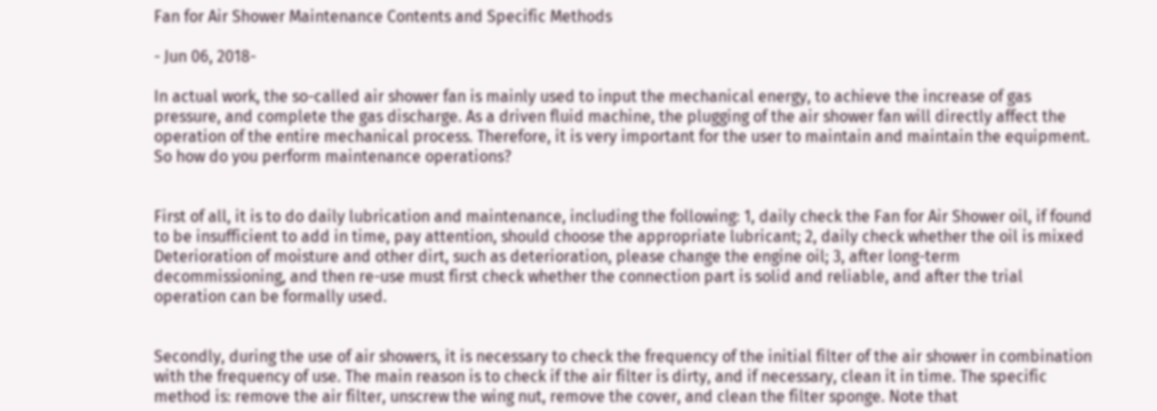Fan for Air Shower Maintenance Contents and Specific Methods

- Jun 06, 2018-

In actual work, the so-called air shower fan is mainly used to input the mechanical energy, to achieve the increase of gas pressure, and complete the gas discharge. As a driven fluid machine, the plugging of the air shower fan will directly affect the operation of the entire mechanical process. Therefore, it is very important for the user to maintain and maintain the equipment. So how do you perform maintenance operations?


First of all, it is to do daily lubrication and maintenance, including the following: 1, daily check the Fan for Air Shower oil, if found to be insufficient to add in time, pay attention, should choose the appropriate lubricant; 2, daily check whether the oil is mixed Deterioration of moisture and other dirt, such as deterioration, please change the engine oil; 3, after long-term decommissioning, and then re-use must first check whether the connection part is solid and reliable, and after the trial operation can be formally used.


Secondly, during the use of air showers, it is necessary to check the frequency of the initial filter of the air shower in combination with the frequency of use. The main reason is to check if the air filter is dirty, and if necessary, clean it in time. The specific method is: remove the air filter, unscrew the wing nut, remove the cover, and clean the filter sponge. Note that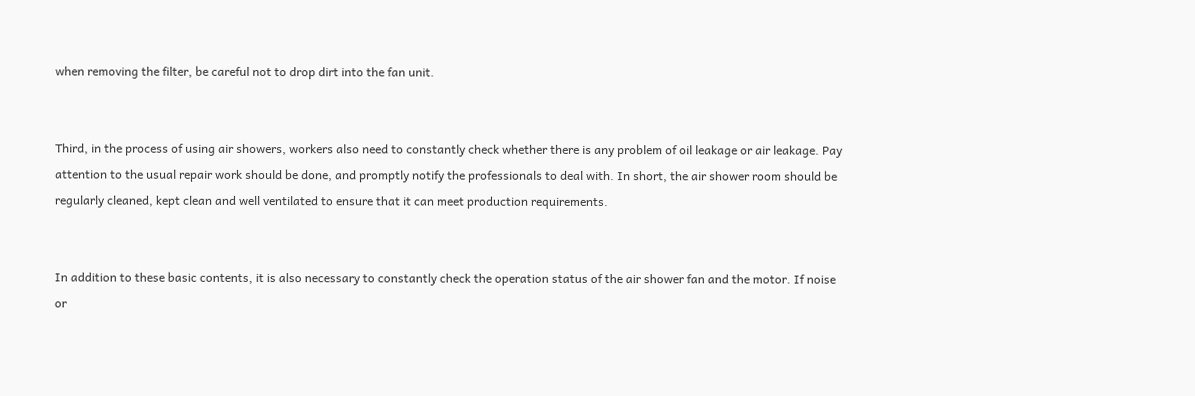when removing the filter, be careful not to drop dirt into the fan unit.


Third, in the process of using air showers, workers also need to constantly check whether there is any problem of oil leakage or air leakage. Pay attention to the usual repair work should be done, and promptly notify the professionals to deal with. In short, the air shower room should be regularly cleaned, kept clean and well ventilated to ensure that it can meet production requirements.


In addition to these basic contents, it is also necessary to constantly check the operation status of the air shower fan and the motor. If noise or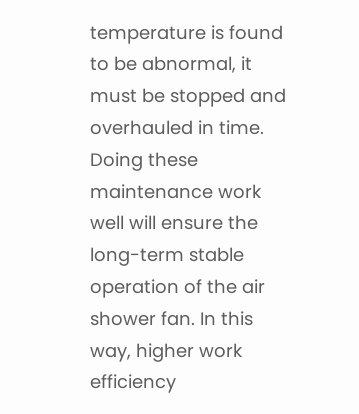temperature is found to be abnormal, it must be stopped and overhauled in time. Doing these maintenance work well will ensure the long-term stable operation of the air shower fan. In this way, higher work efficiency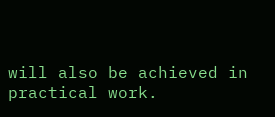will also be achieved in practical work.